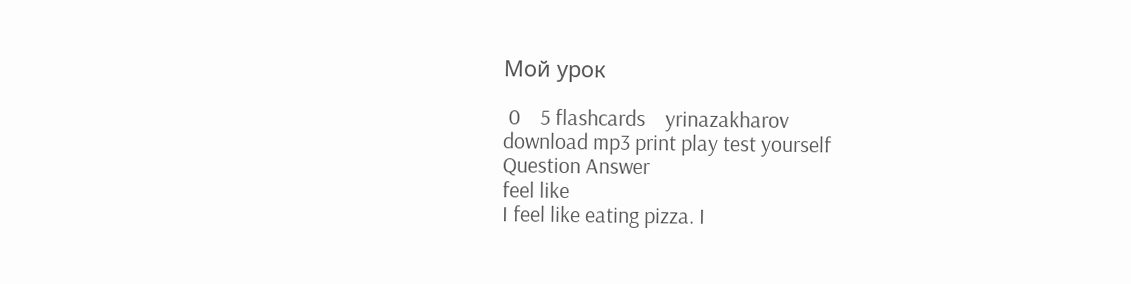Мой урок

 0    5 flashcards    yrinazakharov
download mp3 print play test yourself
Question Answer
feel like
I feel like eating pizza. I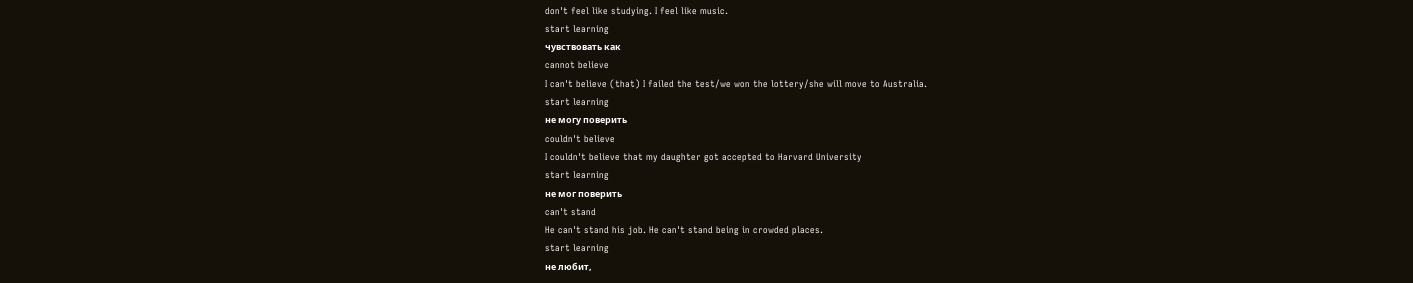don't feel like studying. I feel like music.
start learning
чувствовать как
cannot believe
I can't believe (that) I failed the test/we won the lottery/she will move to Australia.
start learning
не могу поверить
couldn't believe
I couldn't believe that my daughter got accepted to Harvard University
start learning
не мог поверить
can't stand
He can't stand his job. He can't stand being in crowded places.
start learning
не любит,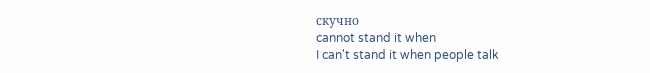скучно
cannot stand it when
I can't stand it when people talk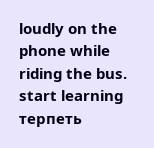loudly on the phone while riding the bus.
start learning
терпеть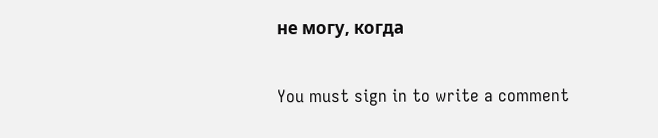не могу, когда

You must sign in to write a comment